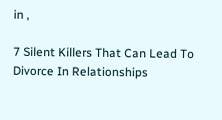in ,

7 Silent Killers That Can Lead To Divorce In Relationships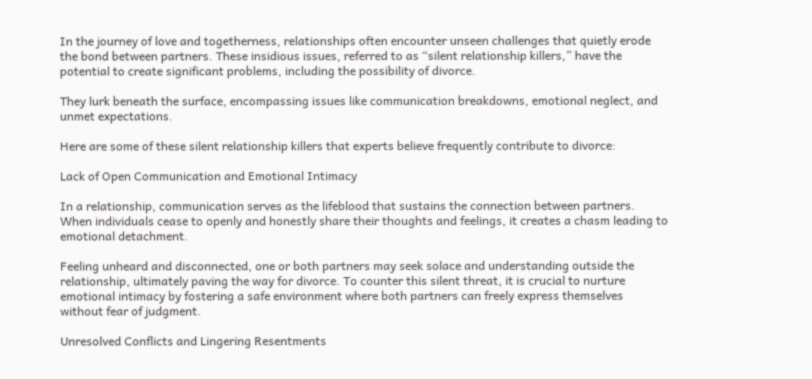In the journey of love and togetherness, relationships often encounter unseen challenges that quietly erode the bond between partners. These insidious issues, referred to as “silent relationship killers,” have the potential to create significant problems, including the possibility of divorce.

They lurk beneath the surface, encompassing issues like communication breakdowns, emotional neglect, and unmet expectations.

Here are some of these silent relationship killers that experts believe frequently contribute to divorce:

Lack of Open Communication and Emotional Intimacy

In a relationship, communication serves as the lifeblood that sustains the connection between partners. When individuals cease to openly and honestly share their thoughts and feelings, it creates a chasm leading to emotional detachment.

Feeling unheard and disconnected, one or both partners may seek solace and understanding outside the relationship, ultimately paving the way for divorce. To counter this silent threat, it is crucial to nurture emotional intimacy by fostering a safe environment where both partners can freely express themselves without fear of judgment.

Unresolved Conflicts and Lingering Resentments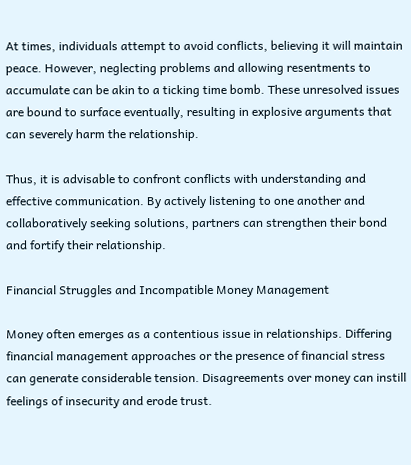At times, individuals attempt to avoid conflicts, believing it will maintain peace. However, neglecting problems and allowing resentments to accumulate can be akin to a ticking time bomb. These unresolved issues are bound to surface eventually, resulting in explosive arguments that can severely harm the relationship.

Thus, it is advisable to confront conflicts with understanding and effective communication. By actively listening to one another and collaboratively seeking solutions, partners can strengthen their bond and fortify their relationship.

Financial Struggles and Incompatible Money Management

Money often emerges as a contentious issue in relationships. Differing financial management approaches or the presence of financial stress can generate considerable tension. Disagreements over money can instill feelings of insecurity and erode trust.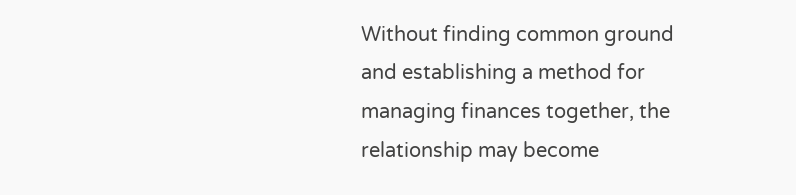Without finding common ground and establishing a method for managing finances together, the relationship may become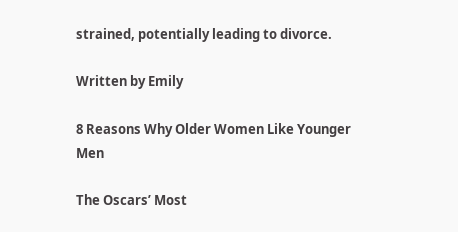strained, potentially leading to divorce.

Written by Emily

8 Reasons Why Older Women Like Younger Men

The Oscars’ Most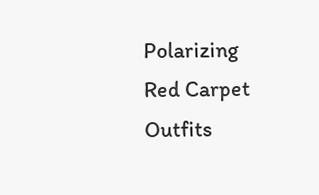Polarizing Red Carpet Outfits